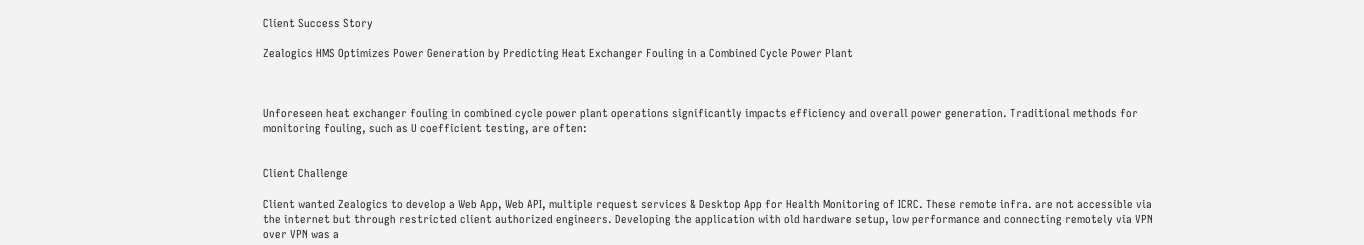Client Success Story

Zealogics HMS Optimizes Power Generation by Predicting Heat Exchanger Fouling in a Combined Cycle Power Plant



Unforeseen heat exchanger fouling in combined cycle power plant operations significantly impacts efficiency and overall power generation. Traditional methods for monitoring fouling, such as U coefficient testing, are often:


Client Challenge

Client wanted Zealogics to develop a Web App, Web API, multiple request services & Desktop App for Health Monitoring of ICRC. These remote infra. are not accessible via the internet but through restricted client authorized engineers. Developing the application with old hardware setup, low performance and connecting remotely via VPN over VPN was a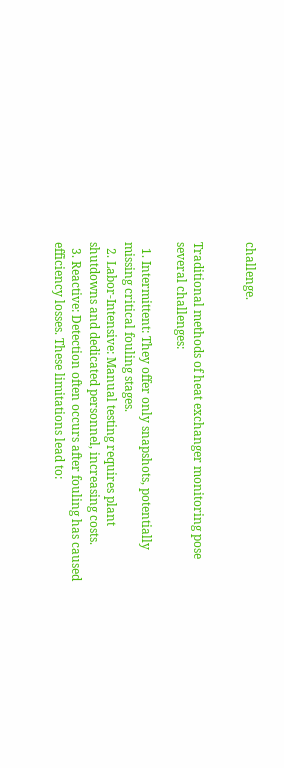challenge.


Traditional methods of heat exchanger monitoring pose several challenges:

  1. Intermittent: They offer only snapshots, potentially missing critical fouling stages.
  2. Labor-Intensive: Manual testing requires plant shutdowns and dedicated personnel, increasing costs.
  3. Reactive: Detection often occurs after fouling has caused efficiency losses. These limitations lead to: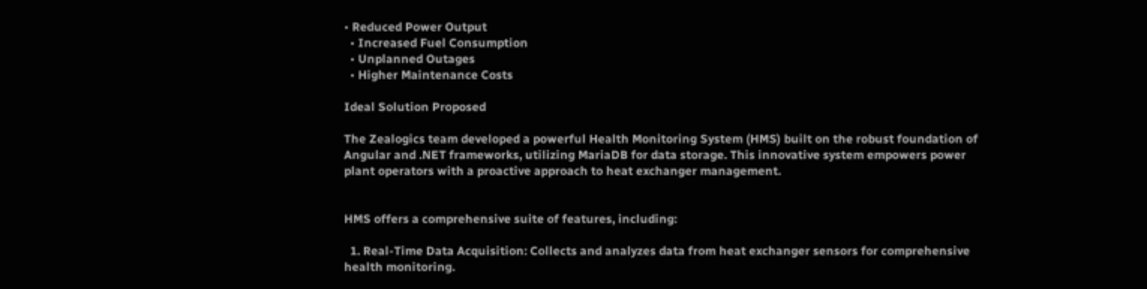• Reduced Power Output
  • Increased Fuel Consumption
  • Unplanned Outages
  • Higher Maintenance Costs

Ideal Solution Proposed

The Zealogics team developed a powerful Health Monitoring System (HMS) built on the robust foundation of Angular and .NET frameworks, utilizing MariaDB for data storage. This innovative system empowers power plant operators with a proactive approach to heat exchanger management.


HMS offers a comprehensive suite of features, including:

  1. Real-Time Data Acquisition: Collects and analyzes data from heat exchanger sensors for comprehensive health monitoring.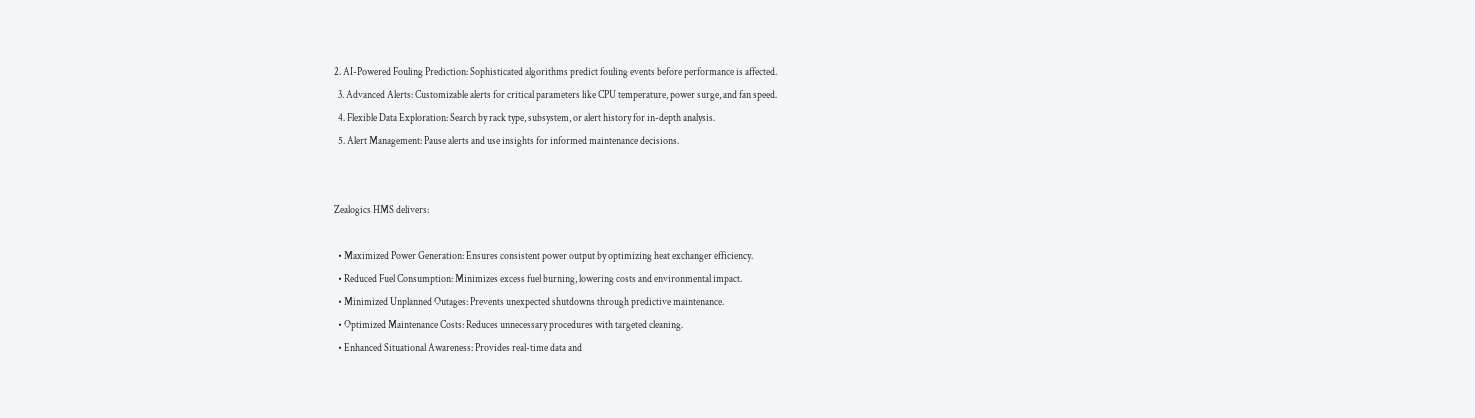2. AI-Powered Fouling Prediction: Sophisticated algorithms predict fouling events before performance is affected.
  3. Advanced Alerts: Customizable alerts for critical parameters like CPU temperature, power surge, and fan speed.
  4. Flexible Data Exploration: Search by rack type, subsystem, or alert history for in-depth analysis.
  5. Alert Management: Pause alerts and use insights for informed maintenance decisions.


Zealogics HMS delivers:

  • Maximized Power Generation: Ensures consistent power output by optimizing heat exchanger efficiency.
  • Reduced Fuel Consumption: Minimizes excess fuel burning, lowering costs and environmental impact.
  • Minimized Unplanned Outages: Prevents unexpected shutdowns through predictive maintenance.
  • Optimized Maintenance Costs: Reduces unnecessary procedures with targeted cleaning.
  • Enhanced Situational Awareness: Provides real-time data and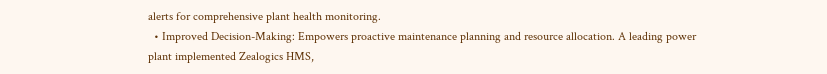alerts for comprehensive plant health monitoring.
  • Improved Decision-Making: Empowers proactive maintenance planning and resource allocation. A leading power plant implemented Zealogics HMS,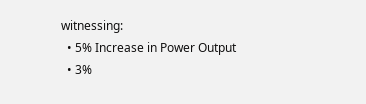witnessing:
  • 5% Increase in Power Output
  • 3%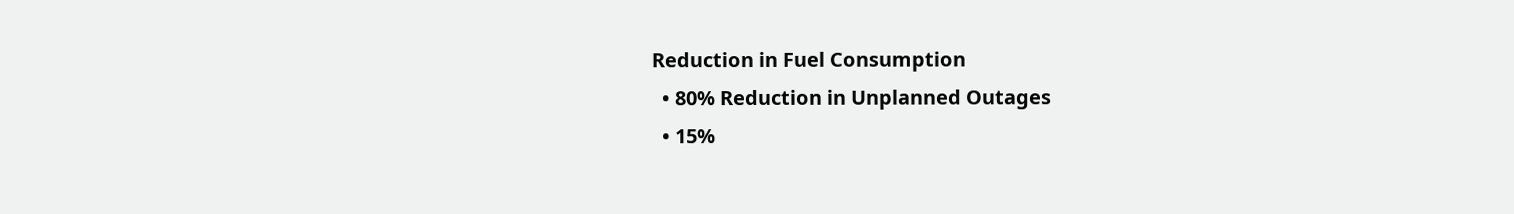Reduction in Fuel Consumption
  • 80% Reduction in Unplanned Outages
  • 15%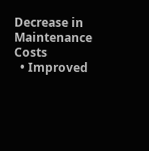Decrease in Maintenance Costs
  • Improved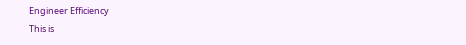Engineer Efficiency
This is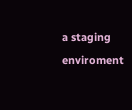a staging enviroment